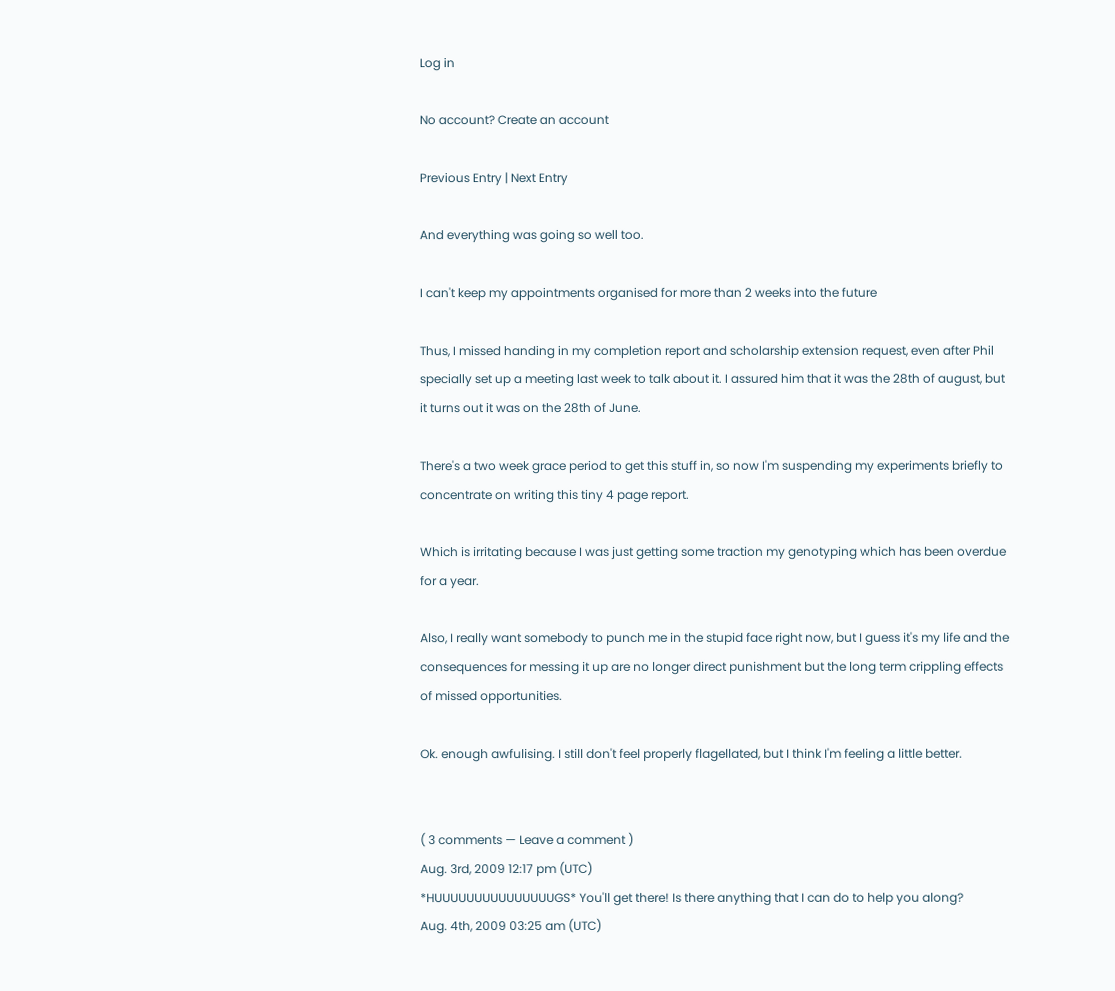Log in

No account? Create an account

Previous Entry | Next Entry

And everything was going so well too.

I can't keep my appointments organised for more than 2 weeks into the future

Thus, I missed handing in my completion report and scholarship extension request, even after Phil specially set up a meeting last week to talk about it. I assured him that it was the 28th of august, but it turns out it was on the 28th of June.

There's a two week grace period to get this stuff in, so now I'm suspending my experiments briefly to concentrate on writing this tiny 4 page report.

Which is irritating because I was just getting some traction my genotyping which has been overdue for a year.

Also, I really want somebody to punch me in the stupid face right now, but I guess it's my life and the consequences for messing it up are no longer direct punishment but the long term crippling effects of missed opportunities.

Ok. enough awfulising. I still don't feel properly flagellated, but I think I'm feeling a little better.


( 3 comments — Leave a comment )
Aug. 3rd, 2009 12:17 pm (UTC)
*HUUUUUUUUUUUUUUUGS* You'll get there! Is there anything that I can do to help you along?
Aug. 4th, 2009 03:25 am (UTC)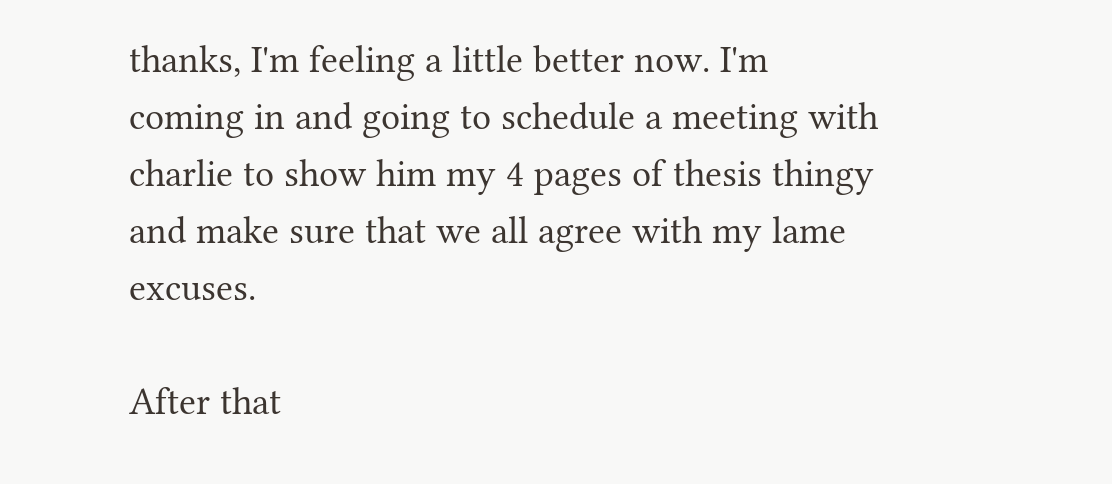thanks, I'm feeling a little better now. I'm coming in and going to schedule a meeting with charlie to show him my 4 pages of thesis thingy and make sure that we all agree with my lame excuses.

After that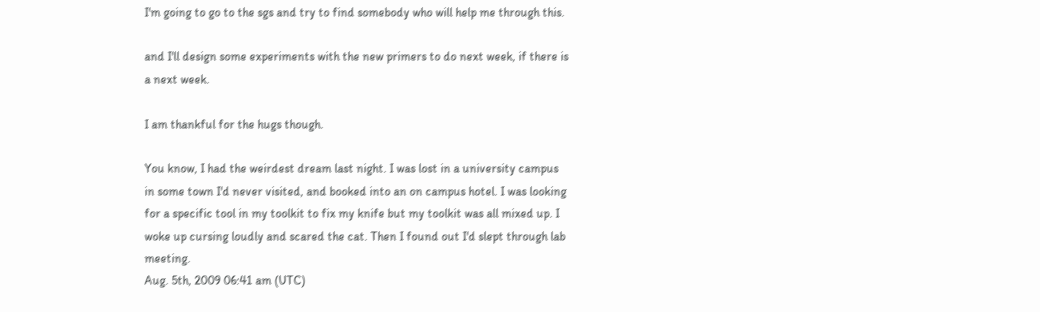I'm going to go to the sgs and try to find somebody who will help me through this.

and I'll design some experiments with the new primers to do next week, if there is a next week.

I am thankful for the hugs though.

You know, I had the weirdest dream last night. I was lost in a university campus in some town I'd never visited, and booked into an on campus hotel. I was looking for a specific tool in my toolkit to fix my knife but my toolkit was all mixed up. I woke up cursing loudly and scared the cat. Then I found out I'd slept through lab meeting.
Aug. 5th, 2009 06:41 am (UTC)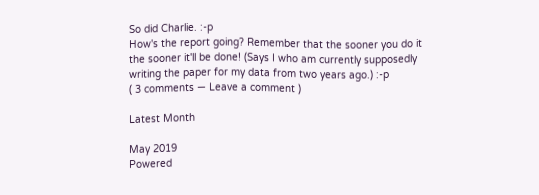So did Charlie. :-p
How's the report going? Remember that the sooner you do it the sooner it'll be done! (Says I who am currently supposedly writing the paper for my data from two years ago.) :-p
( 3 comments — Leave a comment )

Latest Month

May 2019
Powered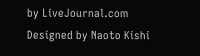by LiveJournal.com
Designed by Naoto Kishi